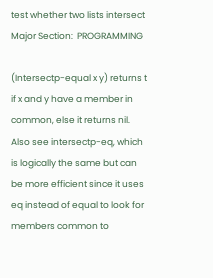test whether two lists intersect
Major Section:  PROGRAMMING

(Intersectp-equal x y) returns t if x and y have a member in common, else it returns nil. Also see intersectp-eq, which is logically the same but can be more efficient since it uses eq instead of equal to look for members common to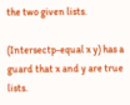the two given lists.

(Intersectp-equal x y) has a guard that x and y are true lists.